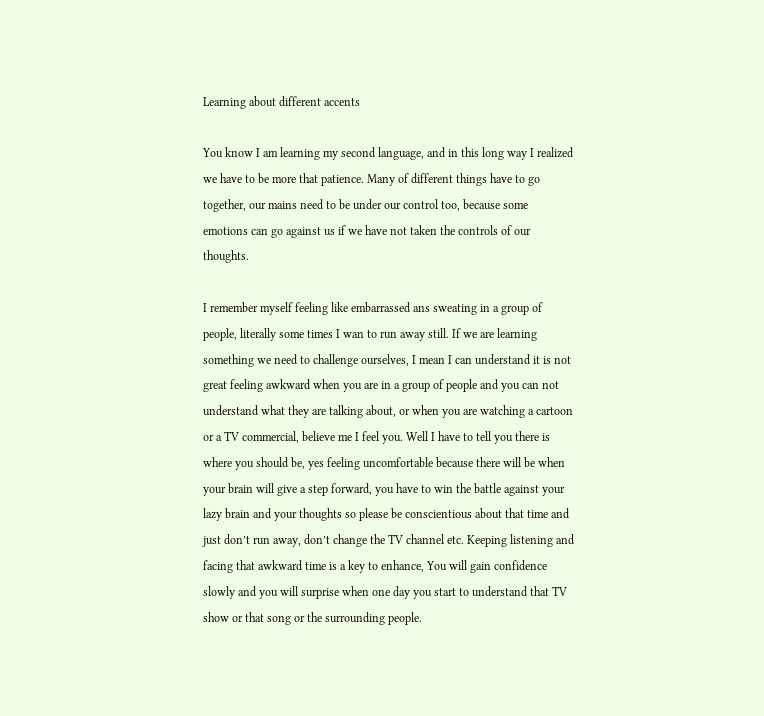Learning about different accents

You know I am learning my second language, and in this long way I realized we have to be more that patience. Many of different things have to go together, our mains need to be under our control too, because some emotions can go against us if we have not taken the controls of our thoughts.

I remember myself feeling like embarrassed ans sweating in a group of people, literally some times I wan to run away still. If we are learning something we need to challenge ourselves, I mean I can understand it is not great feeling awkward when you are in a group of people and you can not understand what they are talking about, or when you are watching a cartoon or a TV commercial, believe me I feel you. Well I have to tell you there is where you should be, yes feeling uncomfortable because there will be when your brain will give a step forward, you have to win the battle against your lazy brain and your thoughts so please be conscientious about that time and just don’t run away, don’t change the TV channel etc. Keeping listening and facing that awkward time is a key to enhance, You will gain confidence slowly and you will surprise when one day you start to understand that TV show or that song or the surrounding people.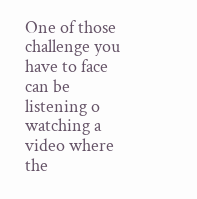One of those challenge you have to face can be listening o watching a video where the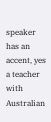speaker has an accent, yes a teacher with Australian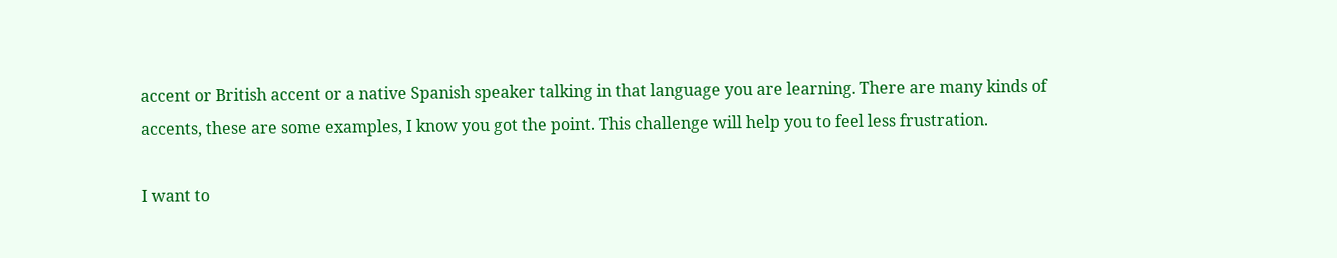accent or British accent or a native Spanish speaker talking in that language you are learning. There are many kinds of accents, these are some examples, I know you got the point. This challenge will help you to feel less frustration.

I want to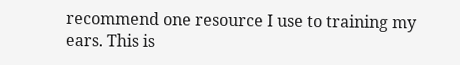recommend one resource I use to training my ears. This is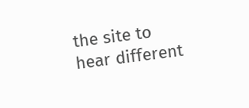the site to hear different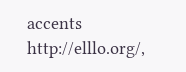accents http://elllo.org/,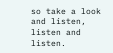so take a look and listen, listen and listen.